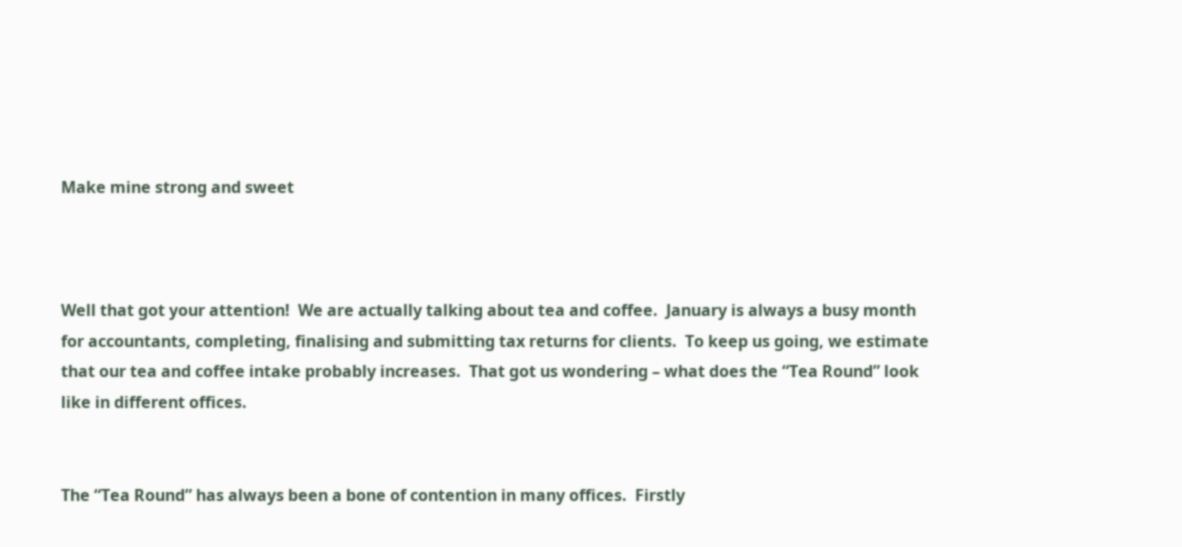Make mine strong and sweet



Well that got your attention!  We are actually talking about tea and coffee.  January is always a busy month for accountants, completing, finalising and submitting tax returns for clients.  To keep us going, we estimate that our tea and coffee intake probably increases.  That got us wondering – what does the “Tea Round” look like in different offices.


The “Tea Round” has always been a bone of contention in many offices.  Firstly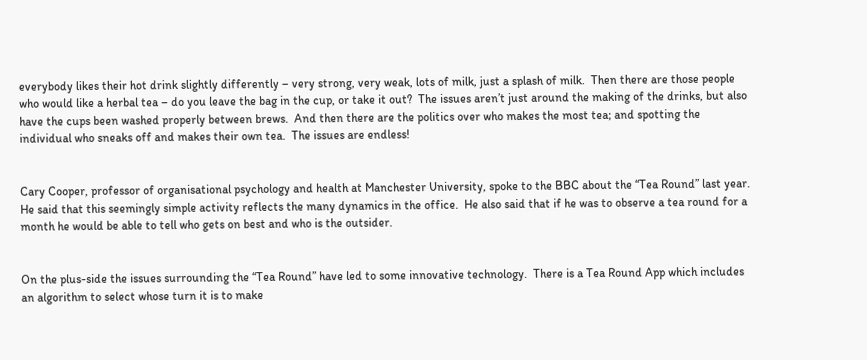everybody likes their hot drink slightly differently – very strong, very weak, lots of milk, just a splash of milk.  Then there are those people who would like a herbal tea – do you leave the bag in the cup, or take it out?  The issues aren’t just around the making of the drinks, but also have the cups been washed properly between brews.  And then there are the politics over who makes the most tea; and spotting the individual who sneaks off and makes their own tea.  The issues are endless!


Cary Cooper, professor of organisational psychology and health at Manchester University, spoke to the BBC about the “Tea Round” last year.  He said that this seemingly simple activity reflects the many dynamics in the office.  He also said that if he was to observe a tea round for a month he would be able to tell who gets on best and who is the outsider.


On the plus-side the issues surrounding the “Tea Round” have led to some innovative technology.  There is a Tea Round App which includes an algorithm to select whose turn it is to make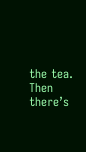the tea.   Then there’s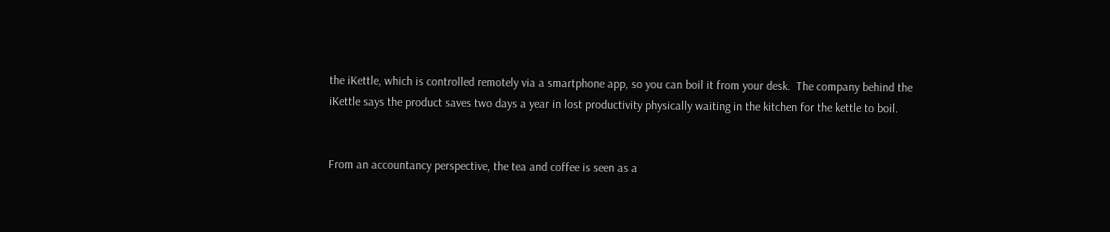the iKettle, which is controlled remotely via a smartphone app, so you can boil it from your desk.  The company behind the iKettle says the product saves two days a year in lost productivity physically waiting in the kitchen for the kettle to boil.


From an accountancy perspective, the tea and coffee is seen as a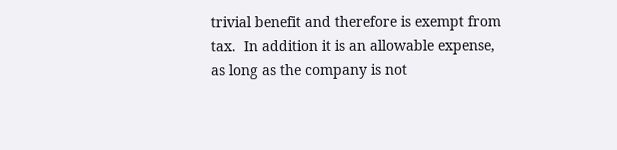trivial benefit and therefore is exempt from tax.  In addition it is an allowable expense, as long as the company is not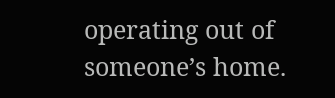operating out of someone’s home.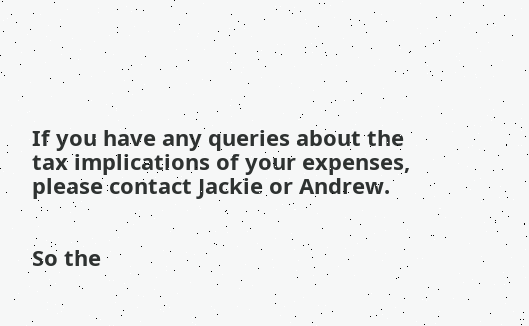If you have any queries about the tax implications of your expenses, please contact Jackie or Andrew.


So the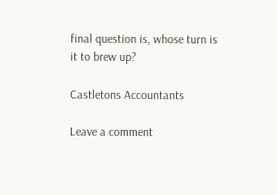final question is, whose turn is it to brew up?

Castletons Accountants

Leave a comment